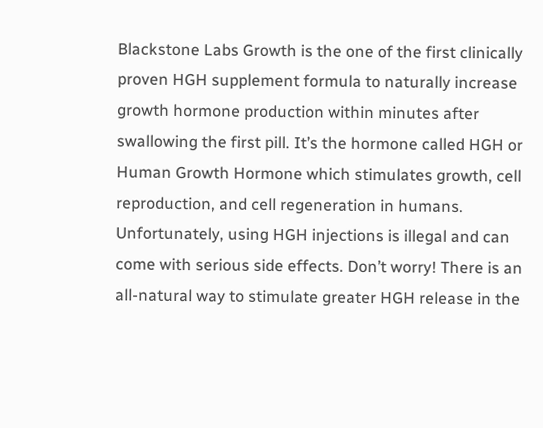Blackstone Labs Growth is the one of the first clinically proven HGH supplement formula to naturally increase growth hormone production within minutes after swallowing the first pill. It’s the hormone called HGH or Human Growth Hormone which stimulates growth, cell reproduction, and cell regeneration in humans. Unfortunately, using HGH injections is illegal and can come with serious side effects. Don’t worry! There is an all-natural way to stimulate greater HGH release in the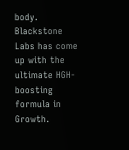body. Blackstone Labs has come up with the ultimate HGH-boosting formula in Growth.